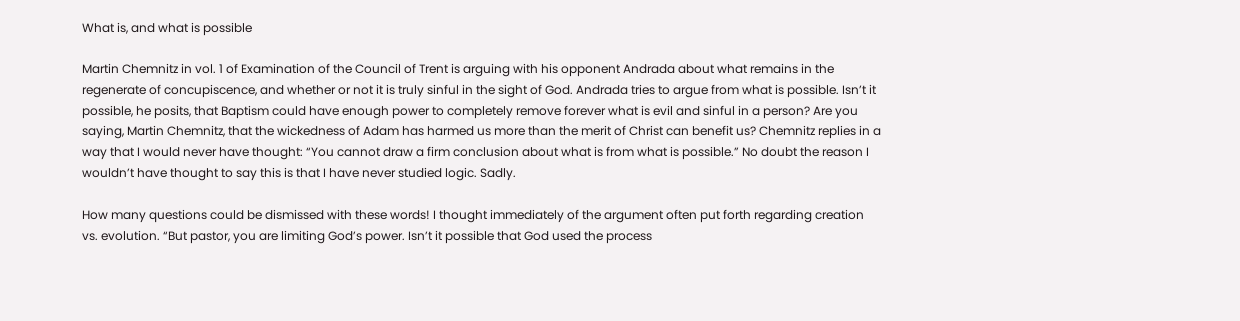What is, and what is possible

Martin Chemnitz in vol. 1 of Examination of the Council of Trent is arguing with his opponent Andrada about what remains in the regenerate of concupiscence, and whether or not it is truly sinful in the sight of God. Andrada tries to argue from what is possible. Isn’t it possible, he posits, that Baptism could have enough power to completely remove forever what is evil and sinful in a person? Are you saying, Martin Chemnitz, that the wickedness of Adam has harmed us more than the merit of Christ can benefit us? Chemnitz replies in a way that I would never have thought: “You cannot draw a firm conclusion about what is from what is possible.” No doubt the reason I wouldn’t have thought to say this is that I have never studied logic. Sadly.

How many questions could be dismissed with these words! I thought immediately of the argument often put forth regarding creation vs. evolution. “But pastor, you are limiting God’s power. Isn’t it possible that God used the process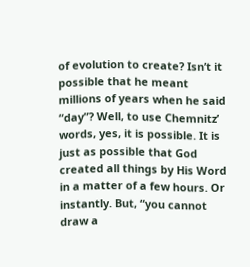of evolution to create? Isn’t it possible that he meant millions of years when he said “day”? Well, to use Chemnitz’ words, yes, it is possible. It is just as possible that God created all things by His Word in a matter of a few hours. Or instantly. But, “you cannot draw a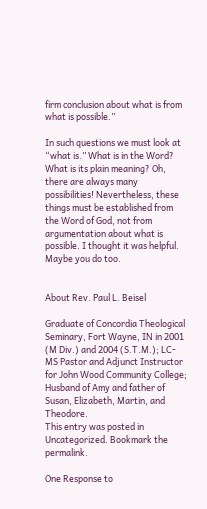firm conclusion about what is from what is possible.”

In such questions we must look at “what is.” What is in the Word? What is its plain meaning? Oh, there are always many possibilities! Nevertheless, these things must be established from the Word of God, not from argumentation about what is possible. I thought it was helpful. Maybe you do too.


About Rev. Paul L. Beisel

Graduate of Concordia Theological Seminary, Fort Wayne, IN in 2001 (M Div.) and 2004 (S.T.M.); LC-MS Pastor and Adjunct Instructor for John Wood Community College; Husband of Amy and father of Susan, Elizabeth, Martin, and Theodore.
This entry was posted in Uncategorized. Bookmark the permalink.

One Response to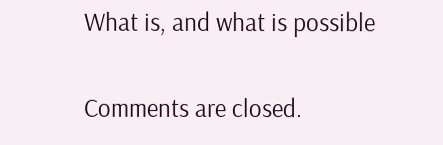What is, and what is possible

Comments are closed.